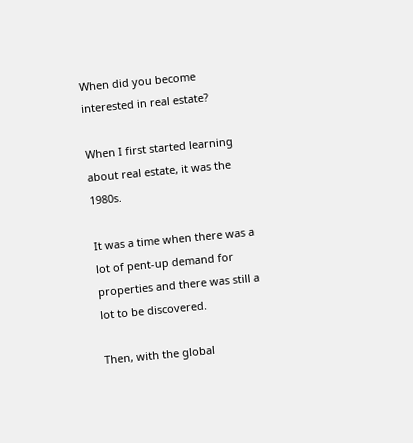When did you become interested in real estate?

When I first started learning about real estate, it was the 1980s.

It was a time when there was a lot of pent-up demand for properties and there was still a lot to be discovered.

Then, with the global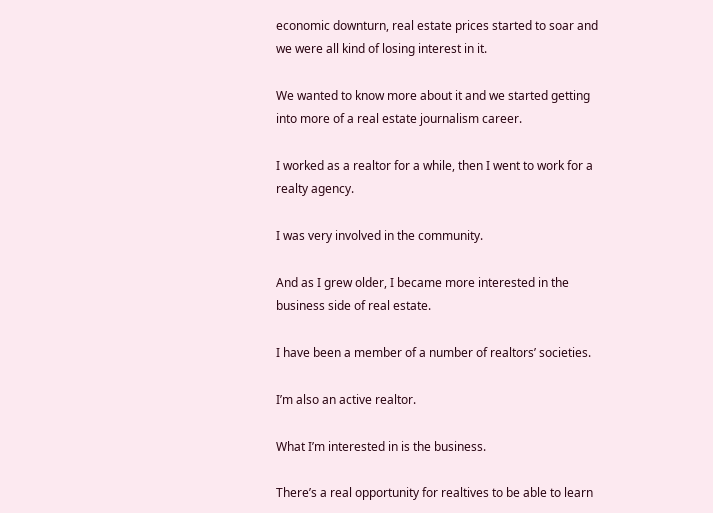economic downturn, real estate prices started to soar and we were all kind of losing interest in it.

We wanted to know more about it and we started getting into more of a real estate journalism career.

I worked as a realtor for a while, then I went to work for a realty agency.

I was very involved in the community.

And as I grew older, I became more interested in the business side of real estate.

I have been a member of a number of realtors’ societies.

I’m also an active realtor.

What I’m interested in is the business.

There’s a real opportunity for realtives to be able to learn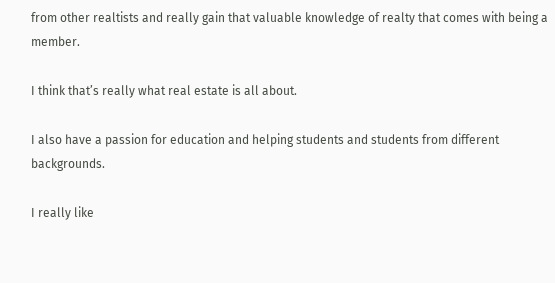from other realtists and really gain that valuable knowledge of realty that comes with being a member.

I think that’s really what real estate is all about.

I also have a passion for education and helping students and students from different backgrounds.

I really like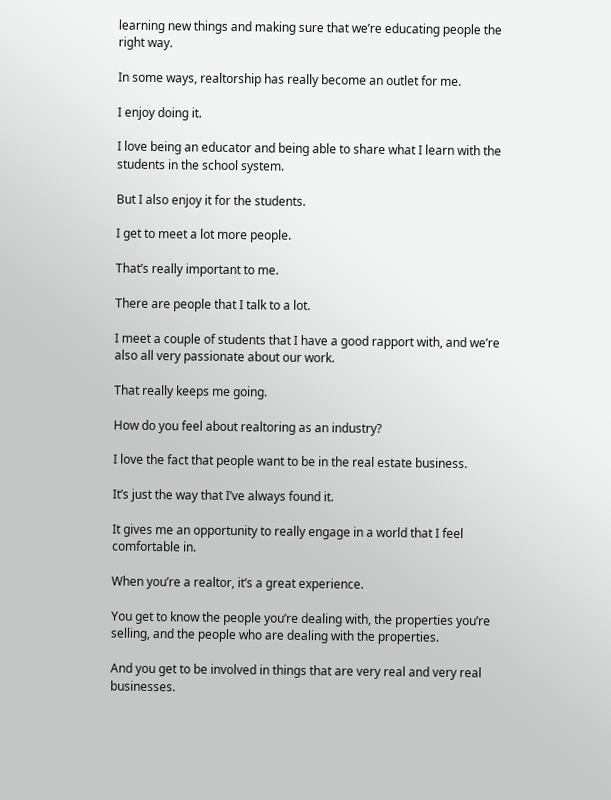learning new things and making sure that we’re educating people the right way.

In some ways, realtorship has really become an outlet for me.

I enjoy doing it.

I love being an educator and being able to share what I learn with the students in the school system.

But I also enjoy it for the students.

I get to meet a lot more people.

That’s really important to me.

There are people that I talk to a lot.

I meet a couple of students that I have a good rapport with, and we’re also all very passionate about our work.

That really keeps me going.

How do you feel about realtoring as an industry?

I love the fact that people want to be in the real estate business.

It’s just the way that I’ve always found it.

It gives me an opportunity to really engage in a world that I feel comfortable in.

When you’re a realtor, it’s a great experience.

You get to know the people you’re dealing with, the properties you’re selling, and the people who are dealing with the properties.

And you get to be involved in things that are very real and very real businesses.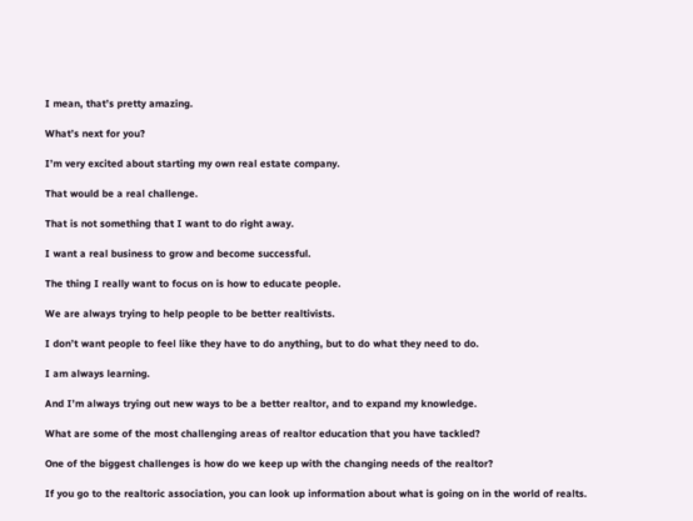I mean, that’s pretty amazing.

What’s next for you?

I’m very excited about starting my own real estate company.

That would be a real challenge.

That is not something that I want to do right away.

I want a real business to grow and become successful.

The thing I really want to focus on is how to educate people.

We are always trying to help people to be better realtivists.

I don’t want people to feel like they have to do anything, but to do what they need to do.

I am always learning.

And I’m always trying out new ways to be a better realtor, and to expand my knowledge.

What are some of the most challenging areas of realtor education that you have tackled?

One of the biggest challenges is how do we keep up with the changing needs of the realtor?

If you go to the realtoric association, you can look up information about what is going on in the world of realts.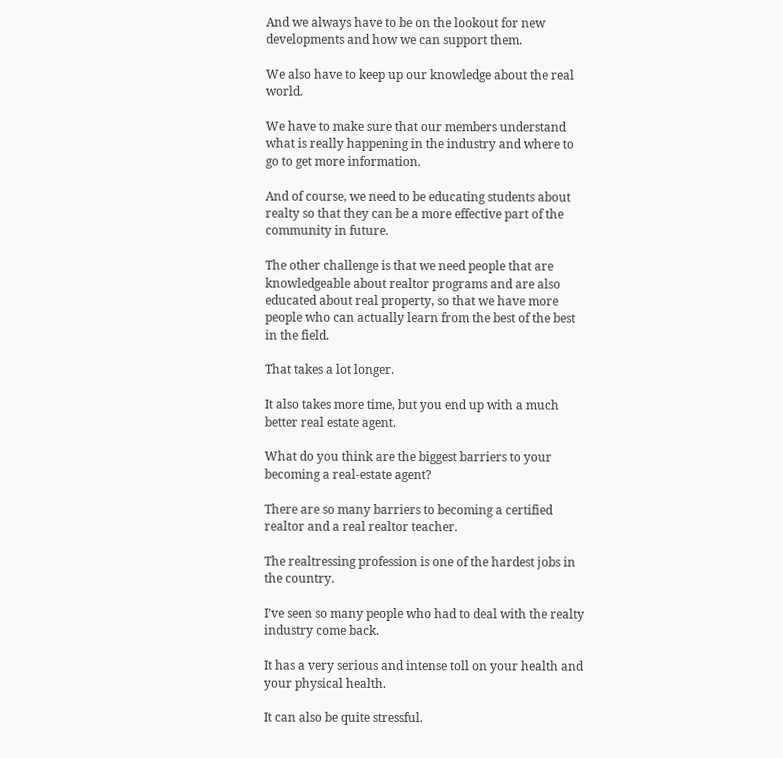And we always have to be on the lookout for new developments and how we can support them.

We also have to keep up our knowledge about the real world.

We have to make sure that our members understand what is really happening in the industry and where to go to get more information.

And of course, we need to be educating students about realty so that they can be a more effective part of the community in future.

The other challenge is that we need people that are knowledgeable about realtor programs and are also educated about real property, so that we have more people who can actually learn from the best of the best in the field.

That takes a lot longer.

It also takes more time, but you end up with a much better real estate agent.

What do you think are the biggest barriers to your becoming a real-estate agent?

There are so many barriers to becoming a certified realtor and a real realtor teacher.

The realtressing profession is one of the hardest jobs in the country.

I’ve seen so many people who had to deal with the realty industry come back.

It has a very serious and intense toll on your health and your physical health.

It can also be quite stressful.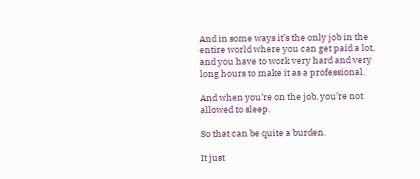And in some ways it’s the only job in the entire world where you can get paid a lot, and you have to work very hard and very long hours to make it as a professional.

And when you’re on the job, you’re not allowed to sleep.

So that can be quite a burden.

It just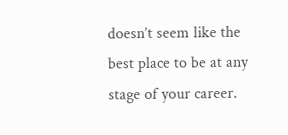doesn’t seem like the best place to be at any stage of your career.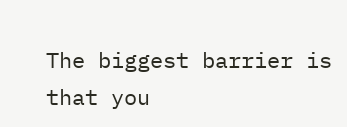The biggest barrier is that you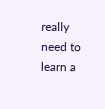really need to learn a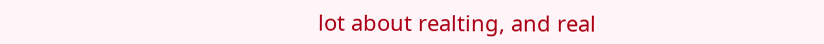lot about realting, and real